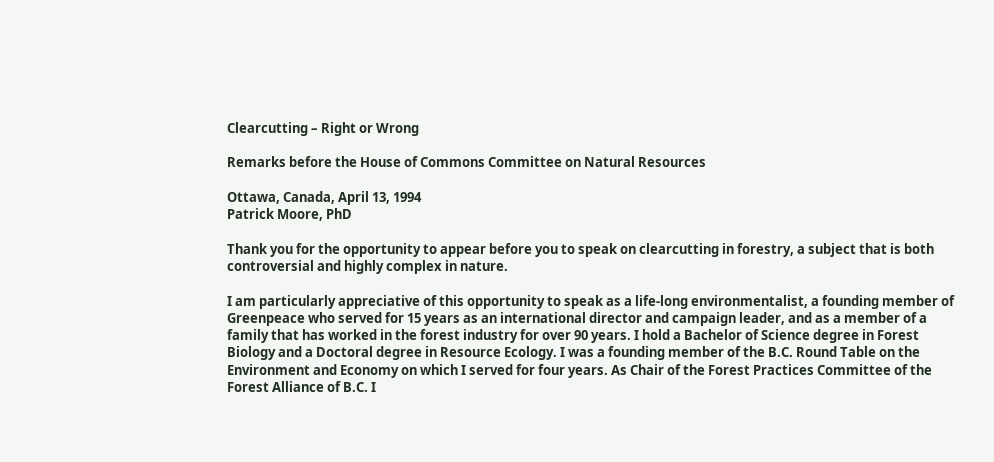Clearcutting – Right or Wrong

Remarks before the House of Commons Committee on Natural Resources

Ottawa, Canada, April 13, 1994
Patrick Moore, PhD

Thank you for the opportunity to appear before you to speak on clearcutting in forestry, a subject that is both controversial and highly complex in nature.

I am particularly appreciative of this opportunity to speak as a life-long environmentalist, a founding member of Greenpeace who served for 15 years as an international director and campaign leader, and as a member of a family that has worked in the forest industry for over 90 years. I hold a Bachelor of Science degree in Forest Biology and a Doctoral degree in Resource Ecology. I was a founding member of the B.C. Round Table on the Environment and Economy on which I served for four years. As Chair of the Forest Practices Committee of the Forest Alliance of B.C. I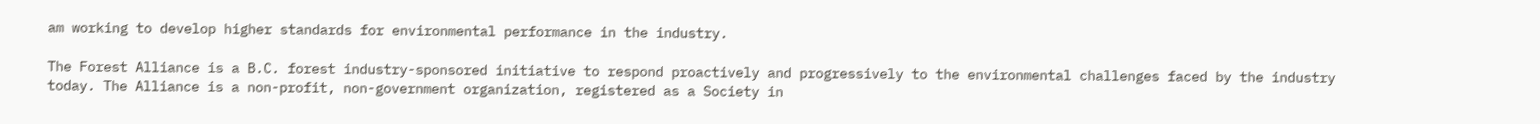am working to develop higher standards for environmental performance in the industry.

The Forest Alliance is a B.C. forest industry-sponsored initiative to respond proactively and progressively to the environmental challenges faced by the industry today. The Alliance is a non-profit, non-government organization, registered as a Society in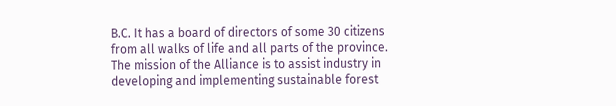B.C. It has a board of directors of some 30 citizens from all walks of life and all parts of the province. The mission of the Alliance is to assist industry in developing and implementing sustainable forest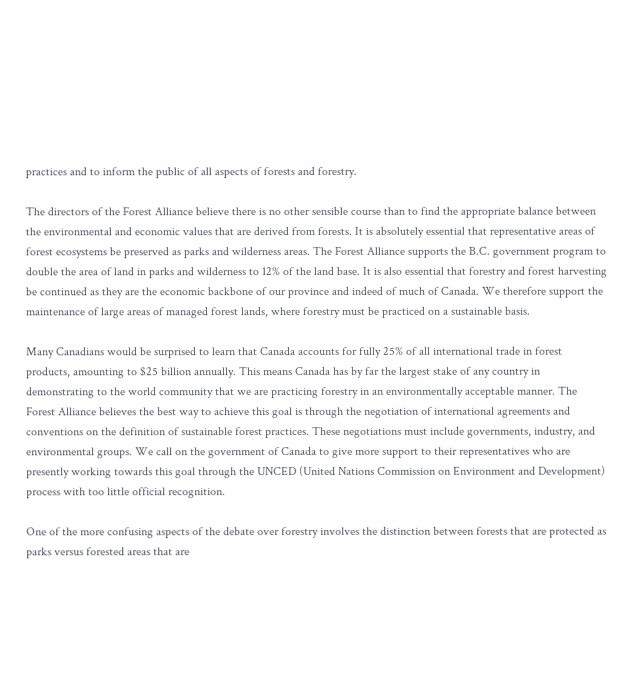practices and to inform the public of all aspects of forests and forestry.

The directors of the Forest Alliance believe there is no other sensible course than to find the appropriate balance between the environmental and economic values that are derived from forests. It is absolutely essential that representative areas of forest ecosystems be preserved as parks and wilderness areas. The Forest Alliance supports the B.C. government program to double the area of land in parks and wilderness to 12% of the land base. It is also essential that forestry and forest harvesting be continued as they are the economic backbone of our province and indeed of much of Canada. We therefore support the maintenance of large areas of managed forest lands, where forestry must be practiced on a sustainable basis.

Many Canadians would be surprised to learn that Canada accounts for fully 25% of all international trade in forest products, amounting to $25 billion annually. This means Canada has by far the largest stake of any country in demonstrating to the world community that we are practicing forestry in an environmentally acceptable manner. The Forest Alliance believes the best way to achieve this goal is through the negotiation of international agreements and conventions on the definition of sustainable forest practices. These negotiations must include governments, industry, and environmental groups. We call on the government of Canada to give more support to their representatives who are presently working towards this goal through the UNCED (United Nations Commission on Environment and Development) process with too little official recognition.

One of the more confusing aspects of the debate over forestry involves the distinction between forests that are protected as parks versus forested areas that are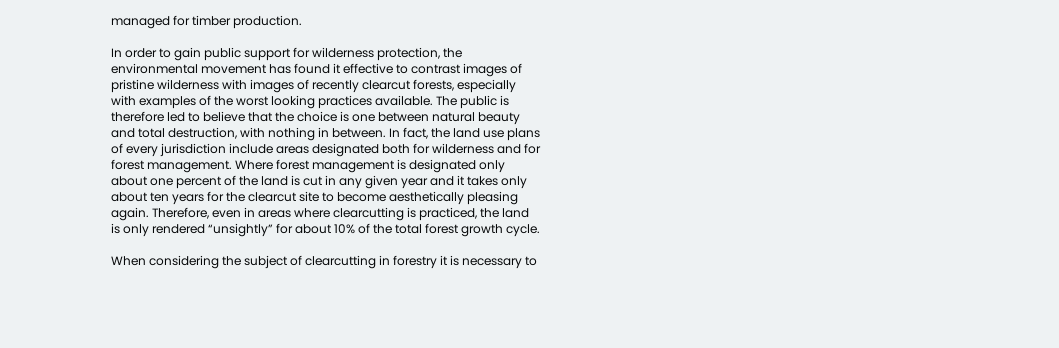managed for timber production.

In order to gain public support for wilderness protection, the environmental movement has found it effective to contrast images of pristine wilderness with images of recently clearcut forests, especially with examples of the worst looking practices available. The public is therefore led to believe that the choice is one between natural beauty and total destruction, with nothing in between. In fact, the land use plans of every jurisdiction include areas designated both for wilderness and for forest management. Where forest management is designated only about one percent of the land is cut in any given year and it takes only about ten years for the clearcut site to become aesthetically pleasing again. Therefore, even in areas where clearcutting is practiced, the land is only rendered “unsightly” for about 10% of the total forest growth cycle.

When considering the subject of clearcutting in forestry it is necessary to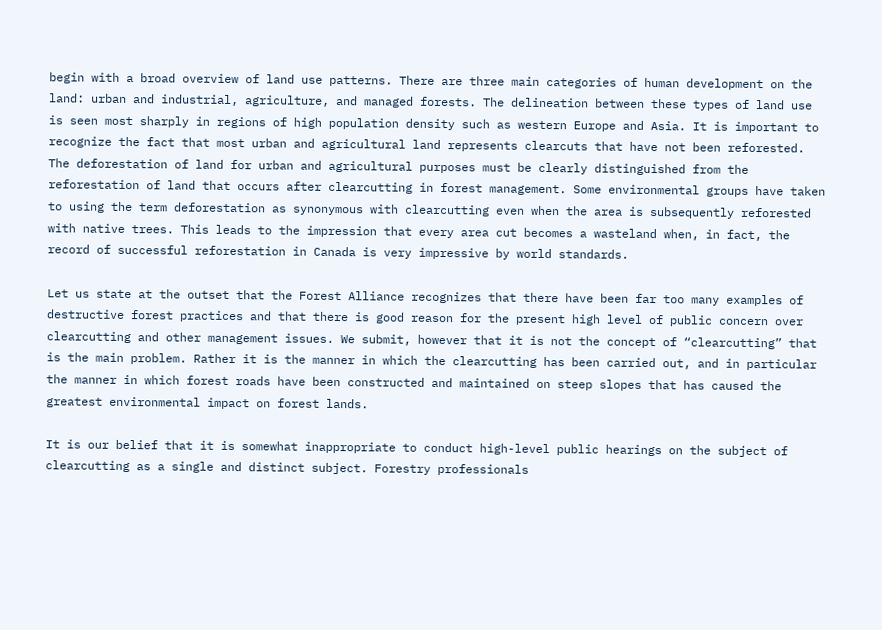begin with a broad overview of land use patterns. There are three main categories of human development on the land: urban and industrial, agriculture, and managed forests. The delineation between these types of land use is seen most sharply in regions of high population density such as western Europe and Asia. It is important to recognize the fact that most urban and agricultural land represents clearcuts that have not been reforested. The deforestation of land for urban and agricultural purposes must be clearly distinguished from the reforestation of land that occurs after clearcutting in forest management. Some environmental groups have taken to using the term deforestation as synonymous with clearcutting even when the area is subsequently reforested with native trees. This leads to the impression that every area cut becomes a wasteland when, in fact, the record of successful reforestation in Canada is very impressive by world standards.

Let us state at the outset that the Forest Alliance recognizes that there have been far too many examples of destructive forest practices and that there is good reason for the present high level of public concern over clearcutting and other management issues. We submit, however that it is not the concept of “clearcutting” that is the main problem. Rather it is the manner in which the clearcutting has been carried out, and in particular the manner in which forest roads have been constructed and maintained on steep slopes that has caused the greatest environmental impact on forest lands.

It is our belief that it is somewhat inappropriate to conduct high-level public hearings on the subject of clearcutting as a single and distinct subject. Forestry professionals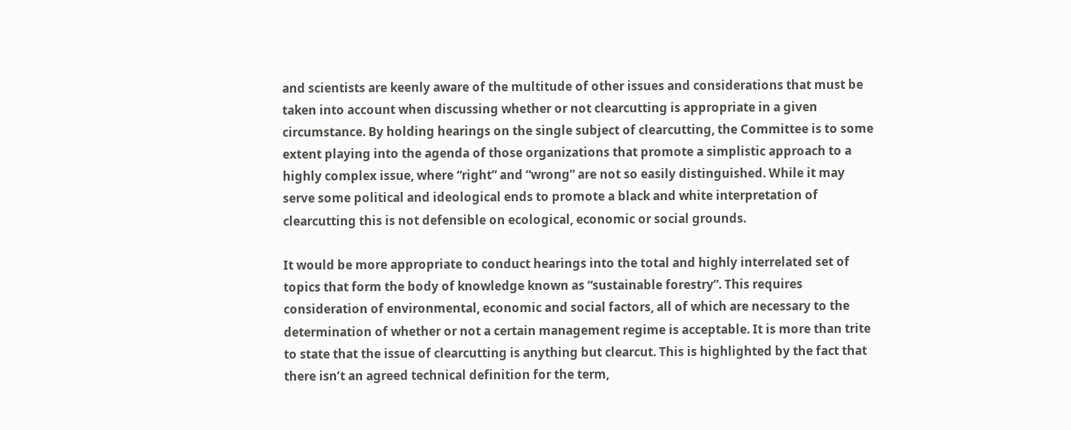and scientists are keenly aware of the multitude of other issues and considerations that must be taken into account when discussing whether or not clearcutting is appropriate in a given circumstance. By holding hearings on the single subject of clearcutting, the Committee is to some extent playing into the agenda of those organizations that promote a simplistic approach to a highly complex issue, where “right” and “wrong” are not so easily distinguished. While it may serve some political and ideological ends to promote a black and white interpretation of clearcutting this is not defensible on ecological, economic or social grounds.

It would be more appropriate to conduct hearings into the total and highly interrelated set of topics that form the body of knowledge known as “sustainable forestry”. This requires consideration of environmental, economic and social factors, all of which are necessary to the determination of whether or not a certain management regime is acceptable. It is more than trite to state that the issue of clearcutting is anything but clearcut. This is highlighted by the fact that there isn’t an agreed technical definition for the term,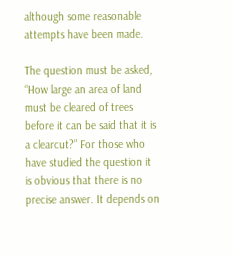although some reasonable attempts have been made.

The question must be asked, “How large an area of land must be cleared of trees before it can be said that it is a clearcut?” For those who have studied the question it is obvious that there is no precise answer. It depends on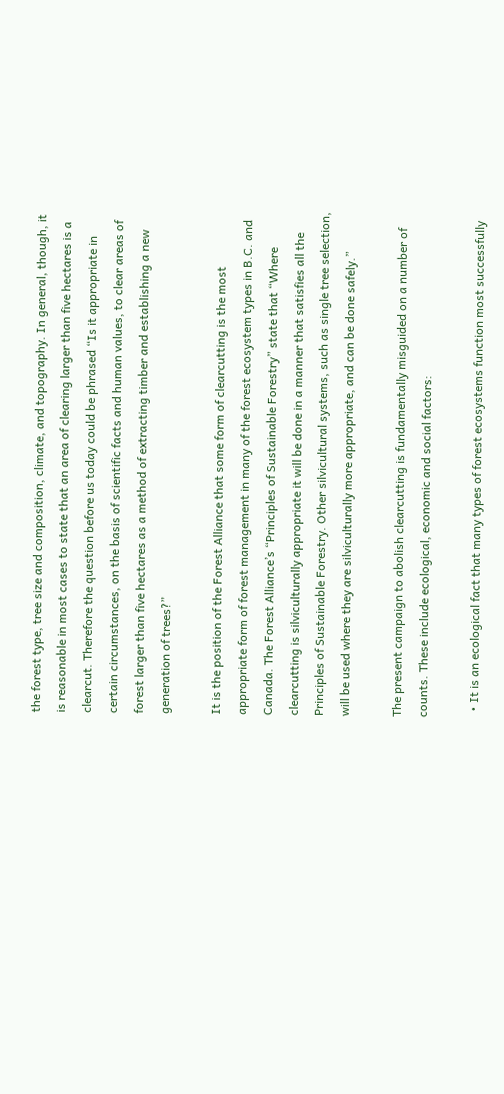the forest type, tree size and composition, climate, and topography. In general, though, it is reasonable in most cases to state that an area of clearing larger than five hectares is a clearcut. Therefore the question before us today could be phrased “Is it appropriate in certain circumstances, on the basis of scientific facts and human values, to clear areas of forest larger than five hectares as a method of extracting timber and establishing a new generation of trees?”

It is the position of the Forest Alliance that some form of clearcutting is the most appropriate form of forest management in many of the forest ecosystem types in B.C. and Canada. The Forest Alliance’s “Principles of Sustainable Forestry” state that “Where clearcutting is silviculturally appropriate it will be done in a manner that satisfies all the Principles of Sustainable Forestry. Other silvicultural systems, such as single tree selection, will be used where they are silviculturally more appropriate, and can be done safely.”

The present campaign to abolish clearcutting is fundamentally misguided on a number of counts. These include ecological, economic and social factors:

  • It is an ecological fact that many types of forest ecosystems function most successfully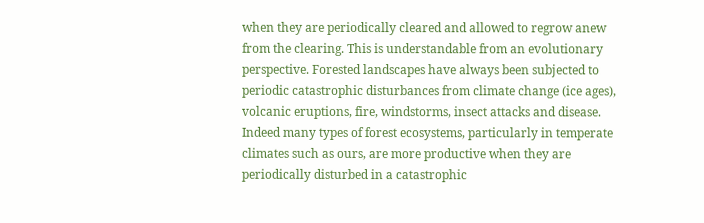when they are periodically cleared and allowed to regrow anew from the clearing. This is understandable from an evolutionary perspective. Forested landscapes have always been subjected to periodic catastrophic disturbances from climate change (ice ages), volcanic eruptions, fire, windstorms, insect attacks and disease. Indeed many types of forest ecosystems, particularly in temperate climates such as ours, are more productive when they are periodically disturbed in a catastrophic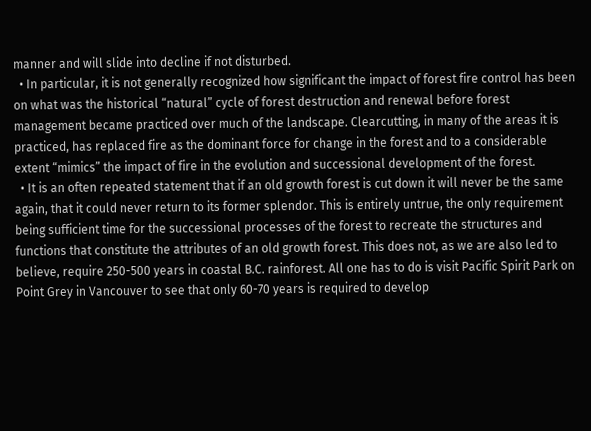manner and will slide into decline if not disturbed.
  • In particular, it is not generally recognized how significant the impact of forest fire control has been on what was the historical “natural” cycle of forest destruction and renewal before forest management became practiced over much of the landscape. Clearcutting, in many of the areas it is practiced, has replaced fire as the dominant force for change in the forest and to a considerable extent “mimics” the impact of fire in the evolution and successional development of the forest.
  • It is an often repeated statement that if an old growth forest is cut down it will never be the same again, that it could never return to its former splendor. This is entirely untrue, the only requirement being sufficient time for the successional processes of the forest to recreate the structures and functions that constitute the attributes of an old growth forest. This does not, as we are also led to believe, require 250-500 years in coastal B.C. rainforest. All one has to do is visit Pacific Spirit Park on Point Grey in Vancouver to see that only 60-70 years is required to develop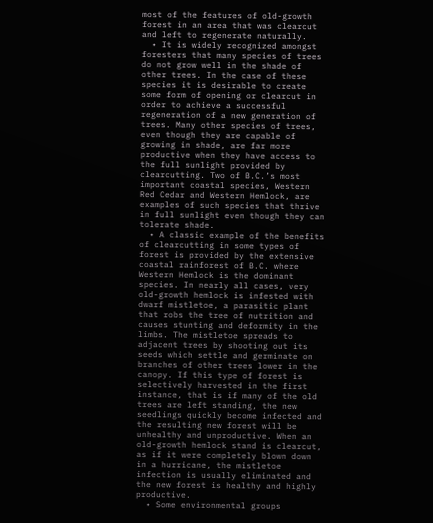most of the features of old-growth forest in an area that was clearcut and left to regenerate naturally.
  • It is widely recognized amongst foresters that many species of trees do not grow well in the shade of other trees. In the case of these species it is desirable to create some form of opening or clearcut in order to achieve a successful regeneration of a new generation of trees. Many other species of trees, even though they are capable of growing in shade, are far more productive when they have access to the full sunlight provided by clearcutting. Two of B.C.’s most important coastal species, Western Red Cedar and Western Hemlock, are examples of such species that thrive in full sunlight even though they can tolerate shade.
  • A classic example of the benefits of clearcutting in some types of forest is provided by the extensive coastal rainforest of B.C. where Western Hemlock is the dominant species. In nearly all cases, very old-growth hemlock is infested with dwarf mistletoe, a parasitic plant that robs the tree of nutrition and causes stunting and deformity in the limbs. The mistletoe spreads to adjacent trees by shooting out its seeds which settle and germinate on branches of other trees lower in the canopy. If this type of forest is selectively harvested in the first instance, that is if many of the old trees are left standing, the new seedlings quickly become infected and the resulting new forest will be unhealthy and unproductive. When an old-growth hemlock stand is clearcut, as if it were completely blown down in a hurricane, the mistletoe infection is usually eliminated and the new forest is healthy and highly productive.
  • Some environmental groups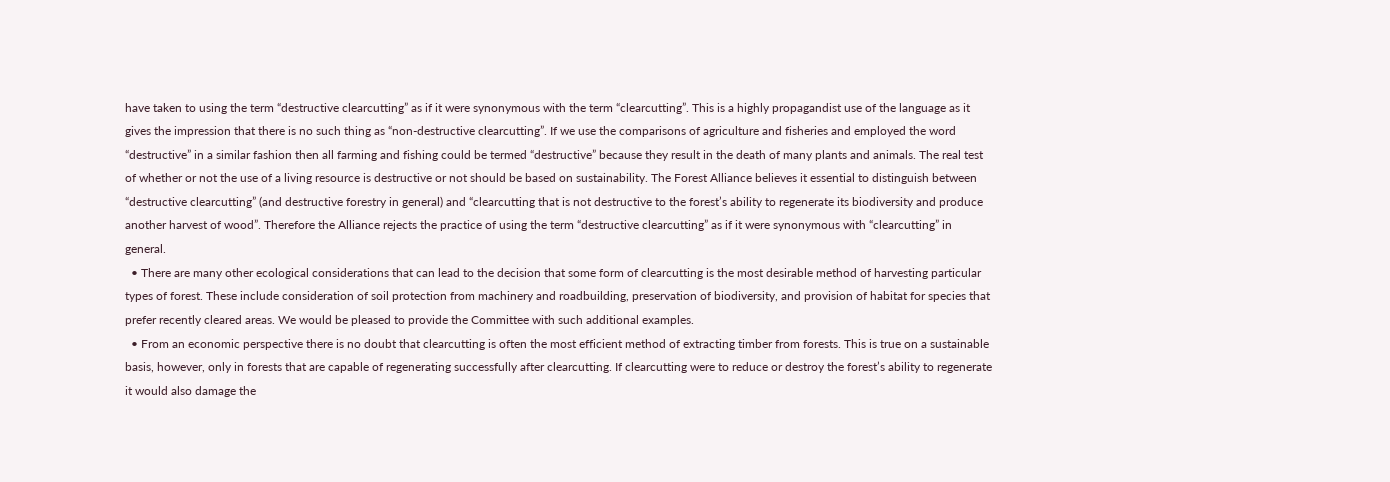have taken to using the term “destructive clearcutting” as if it were synonymous with the term “clearcutting”. This is a highly propagandist use of the language as it gives the impression that there is no such thing as “non-destructive clearcutting”. If we use the comparisons of agriculture and fisheries and employed the word “destructive” in a similar fashion then all farming and fishing could be termed “destructive” because they result in the death of many plants and animals. The real test of whether or not the use of a living resource is destructive or not should be based on sustainability. The Forest Alliance believes it essential to distinguish between “destructive clearcutting” (and destructive forestry in general) and “clearcutting that is not destructive to the forest’s ability to regenerate its biodiversity and produce another harvest of wood”. Therefore the Alliance rejects the practice of using the term “destructive clearcutting” as if it were synonymous with “clearcutting” in general.
  • There are many other ecological considerations that can lead to the decision that some form of clearcutting is the most desirable method of harvesting particular types of forest. These include consideration of soil protection from machinery and roadbuilding, preservation of biodiversity, and provision of habitat for species that prefer recently cleared areas. We would be pleased to provide the Committee with such additional examples.
  • From an economic perspective there is no doubt that clearcutting is often the most efficient method of extracting timber from forests. This is true on a sustainable basis, however, only in forests that are capable of regenerating successfully after clearcutting. If clearcutting were to reduce or destroy the forest’s ability to regenerate it would also damage the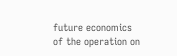future economics of the operation on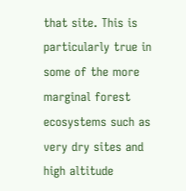that site. This is particularly true in some of the more marginal forest ecosystems such as very dry sites and high altitude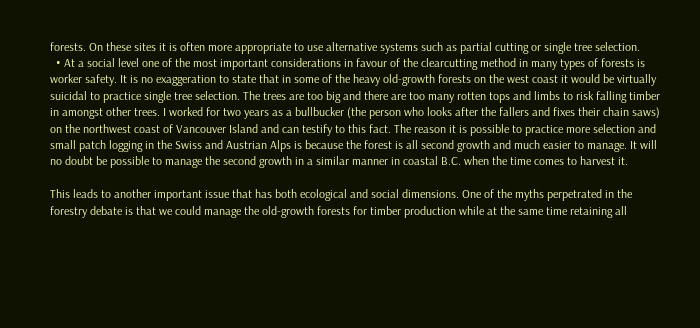forests. On these sites it is often more appropriate to use alternative systems such as partial cutting or single tree selection.
  • At a social level one of the most important considerations in favour of the clearcutting method in many types of forests is worker safety. It is no exaggeration to state that in some of the heavy old-growth forests on the west coast it would be virtually suicidal to practice single tree selection. The trees are too big and there are too many rotten tops and limbs to risk falling timber in amongst other trees. I worked for two years as a bullbucker (the person who looks after the fallers and fixes their chain saws) on the northwest coast of Vancouver Island and can testify to this fact. The reason it is possible to practice more selection and small patch logging in the Swiss and Austrian Alps is because the forest is all second growth and much easier to manage. It will no doubt be possible to manage the second growth in a similar manner in coastal B.C. when the time comes to harvest it.

This leads to another important issue that has both ecological and social dimensions. One of the myths perpetrated in the forestry debate is that we could manage the old-growth forests for timber production while at the same time retaining all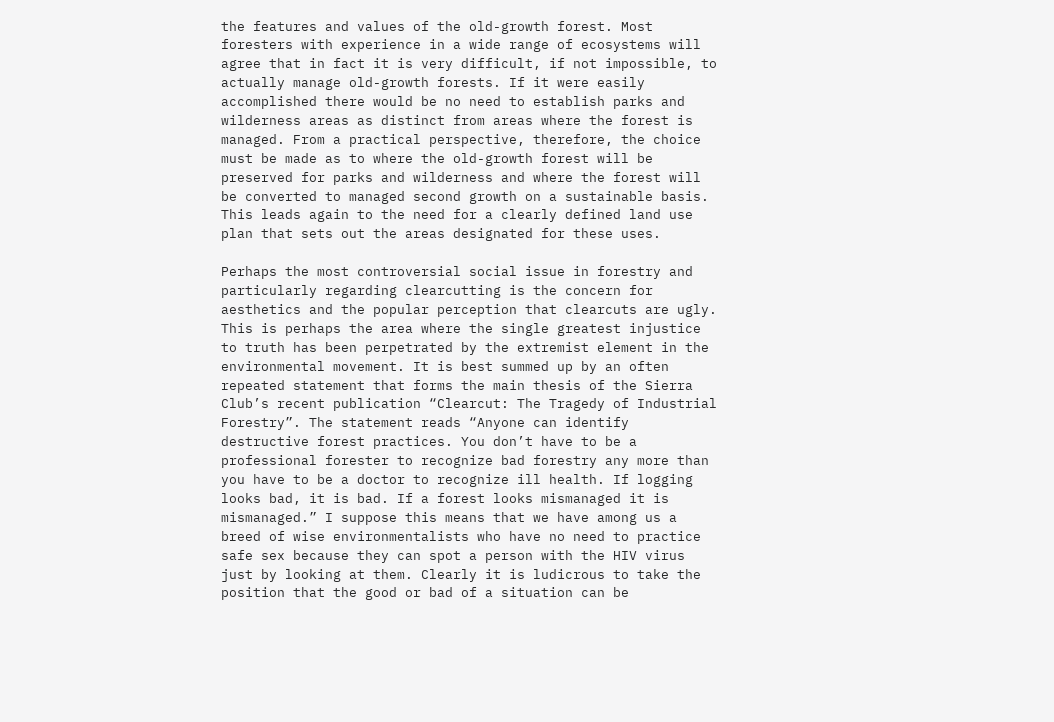the features and values of the old-growth forest. Most foresters with experience in a wide range of ecosystems will agree that in fact it is very difficult, if not impossible, to actually manage old-growth forests. If it were easily accomplished there would be no need to establish parks and wilderness areas as distinct from areas where the forest is managed. From a practical perspective, therefore, the choice must be made as to where the old-growth forest will be preserved for parks and wilderness and where the forest will be converted to managed second growth on a sustainable basis. This leads again to the need for a clearly defined land use plan that sets out the areas designated for these uses.

Perhaps the most controversial social issue in forestry and particularly regarding clearcutting is the concern for aesthetics and the popular perception that clearcuts are ugly. This is perhaps the area where the single greatest injustice to truth has been perpetrated by the extremist element in the environmental movement. It is best summed up by an often repeated statement that forms the main thesis of the Sierra Club’s recent publication “Clearcut: The Tragedy of Industrial Forestry”. The statement reads “Anyone can identify destructive forest practices. You don’t have to be a professional forester to recognize bad forestry any more than you have to be a doctor to recognize ill health. If logging looks bad, it is bad. If a forest looks mismanaged it is mismanaged.” I suppose this means that we have among us a breed of wise environmentalists who have no need to practice safe sex because they can spot a person with the HIV virus just by looking at them. Clearly it is ludicrous to take the position that the good or bad of a situation can be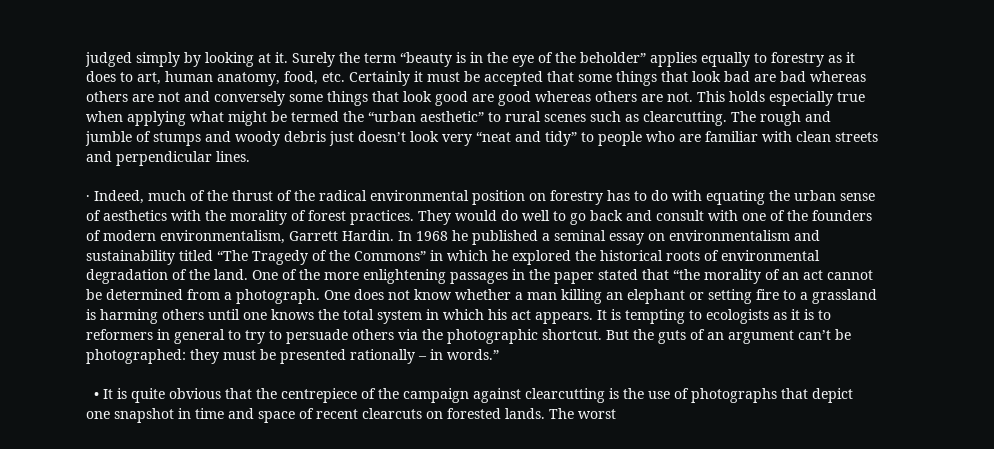judged simply by looking at it. Surely the term “beauty is in the eye of the beholder” applies equally to forestry as it does to art, human anatomy, food, etc. Certainly it must be accepted that some things that look bad are bad whereas others are not and conversely some things that look good are good whereas others are not. This holds especially true when applying what might be termed the “urban aesthetic” to rural scenes such as clearcutting. The rough and jumble of stumps and woody debris just doesn’t look very “neat and tidy” to people who are familiar with clean streets and perpendicular lines.

· Indeed, much of the thrust of the radical environmental position on forestry has to do with equating the urban sense of aesthetics with the morality of forest practices. They would do well to go back and consult with one of the founders of modern environmentalism, Garrett Hardin. In 1968 he published a seminal essay on environmentalism and sustainability titled “The Tragedy of the Commons” in which he explored the historical roots of environmental degradation of the land. One of the more enlightening passages in the paper stated that “the morality of an act cannot be determined from a photograph. One does not know whether a man killing an elephant or setting fire to a grassland is harming others until one knows the total system in which his act appears. It is tempting to ecologists as it is to reformers in general to try to persuade others via the photographic shortcut. But the guts of an argument can’t be photographed: they must be presented rationally – in words.”

  • It is quite obvious that the centrepiece of the campaign against clearcutting is the use of photographs that depict one snapshot in time and space of recent clearcuts on forested lands. The worst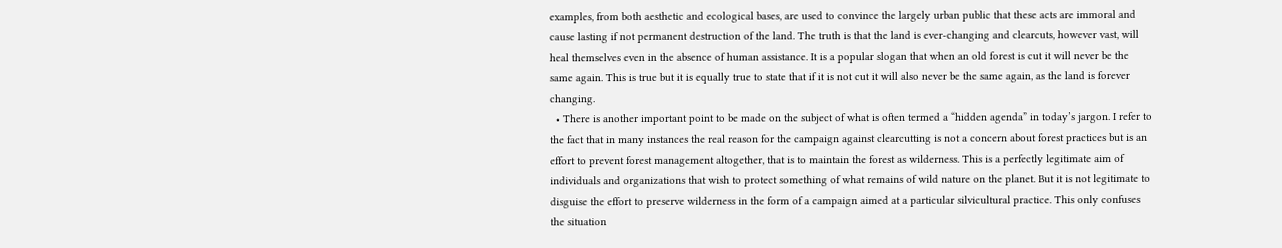examples, from both aesthetic and ecological bases, are used to convince the largely urban public that these acts are immoral and cause lasting if not permanent destruction of the land. The truth is that the land is ever-changing and clearcuts, however vast, will heal themselves even in the absence of human assistance. It is a popular slogan that when an old forest is cut it will never be the same again. This is true but it is equally true to state that if it is not cut it will also never be the same again, as the land is forever changing.
  • There is another important point to be made on the subject of what is often termed a “hidden agenda” in today’s jargon. I refer to the fact that in many instances the real reason for the campaign against clearcutting is not a concern about forest practices but is an effort to prevent forest management altogether, that is to maintain the forest as wilderness. This is a perfectly legitimate aim of individuals and organizations that wish to protect something of what remains of wild nature on the planet. But it is not legitimate to disguise the effort to preserve wilderness in the form of a campaign aimed at a particular silvicultural practice. This only confuses the situation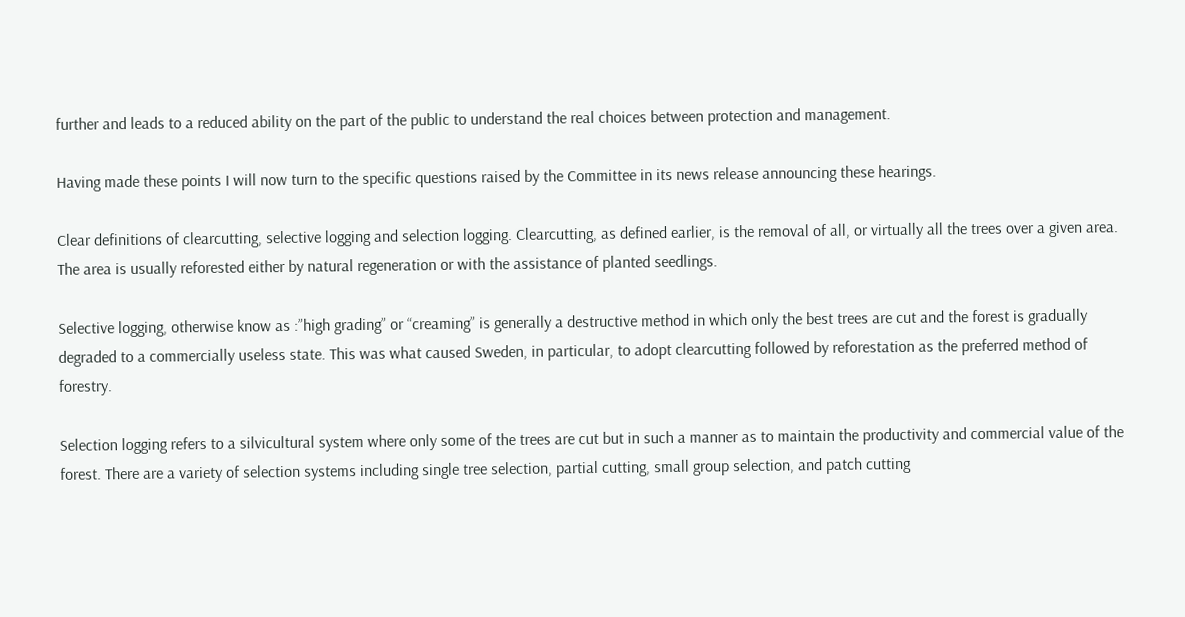further and leads to a reduced ability on the part of the public to understand the real choices between protection and management.

Having made these points I will now turn to the specific questions raised by the Committee in its news release announcing these hearings.

Clear definitions of clearcutting, selective logging and selection logging. Clearcutting, as defined earlier, is the removal of all, or virtually all the trees over a given area. The area is usually reforested either by natural regeneration or with the assistance of planted seedlings.

Selective logging, otherwise know as :”high grading” or “creaming” is generally a destructive method in which only the best trees are cut and the forest is gradually degraded to a commercially useless state. This was what caused Sweden, in particular, to adopt clearcutting followed by reforestation as the preferred method of forestry.

Selection logging refers to a silvicultural system where only some of the trees are cut but in such a manner as to maintain the productivity and commercial value of the forest. There are a variety of selection systems including single tree selection, partial cutting, small group selection, and patch cutting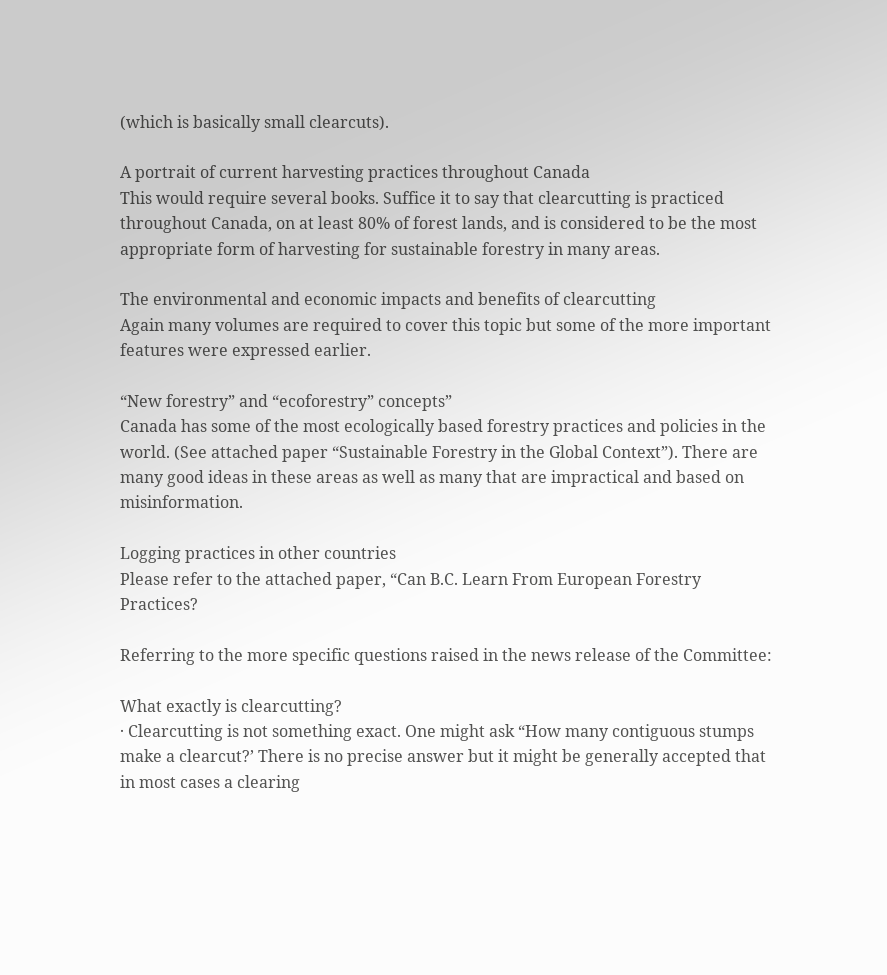(which is basically small clearcuts).

A portrait of current harvesting practices throughout Canada
This would require several books. Suffice it to say that clearcutting is practiced throughout Canada, on at least 80% of forest lands, and is considered to be the most appropriate form of harvesting for sustainable forestry in many areas.

The environmental and economic impacts and benefits of clearcutting
Again many volumes are required to cover this topic but some of the more important features were expressed earlier.

“New forestry” and “ecoforestry” concepts”
Canada has some of the most ecologically based forestry practices and policies in the world. (See attached paper “Sustainable Forestry in the Global Context”). There are many good ideas in these areas as well as many that are impractical and based on misinformation.

Logging practices in other countries
Please refer to the attached paper, “Can B.C. Learn From European Forestry Practices?

Referring to the more specific questions raised in the news release of the Committee:

What exactly is clearcutting?
· Clearcutting is not something exact. One might ask “How many contiguous stumps make a clearcut?’ There is no precise answer but it might be generally accepted that in most cases a clearing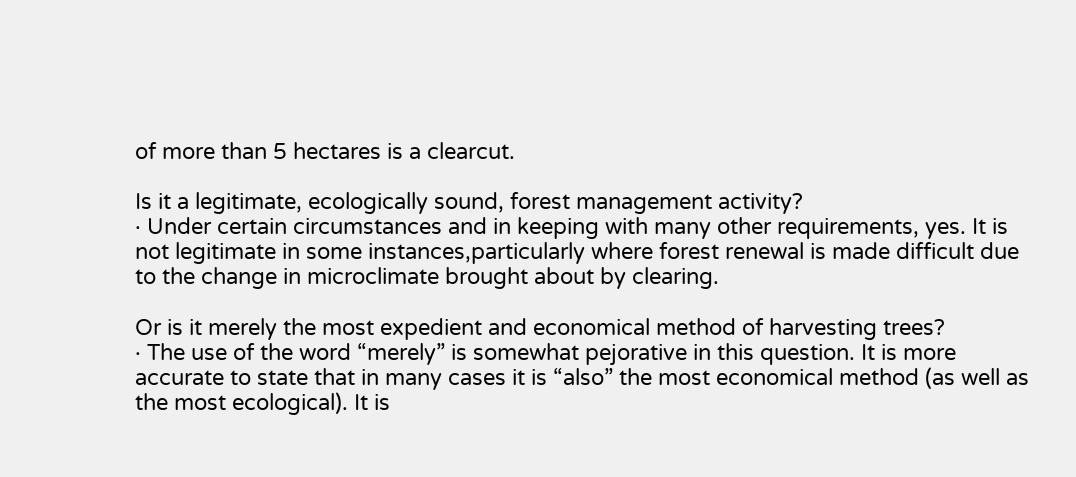of more than 5 hectares is a clearcut.

Is it a legitimate, ecologically sound, forest management activity?
· Under certain circumstances and in keeping with many other requirements, yes. It is not legitimate in some instances,particularly where forest renewal is made difficult due to the change in microclimate brought about by clearing.

Or is it merely the most expedient and economical method of harvesting trees?
· The use of the word “merely” is somewhat pejorative in this question. It is more accurate to state that in many cases it is “also” the most economical method (as well as the most ecological). It is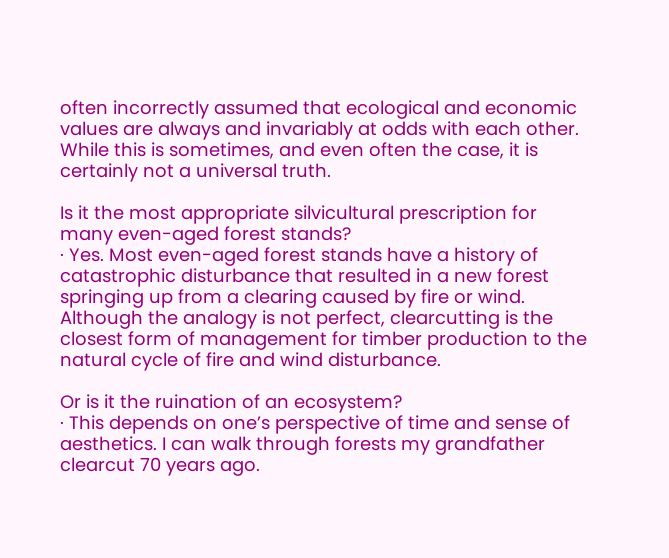often incorrectly assumed that ecological and economic values are always and invariably at odds with each other. While this is sometimes, and even often the case, it is certainly not a universal truth.

Is it the most appropriate silvicultural prescription for many even-aged forest stands?
· Yes. Most even-aged forest stands have a history of catastrophic disturbance that resulted in a new forest springing up from a clearing caused by fire or wind. Although the analogy is not perfect, clearcutting is the closest form of management for timber production to the natural cycle of fire and wind disturbance.

Or is it the ruination of an ecosystem?
· This depends on one’s perspective of time and sense of aesthetics. I can walk through forests my grandfather clearcut 70 years ago.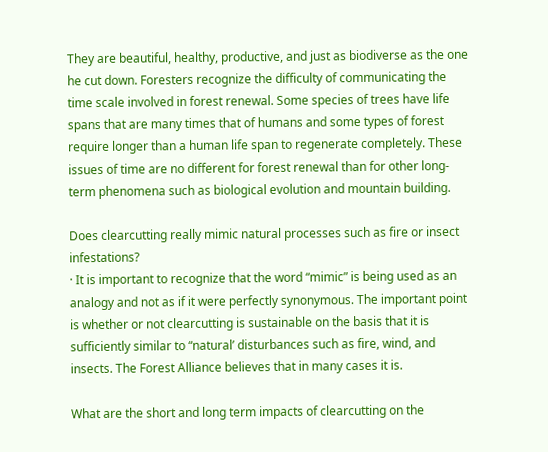They are beautiful, healthy, productive, and just as biodiverse as the one he cut down. Foresters recognize the difficulty of communicating the time scale involved in forest renewal. Some species of trees have life spans that are many times that of humans and some types of forest require longer than a human life span to regenerate completely. These issues of time are no different for forest renewal than for other long-term phenomena such as biological evolution and mountain building.

Does clearcutting really mimic natural processes such as fire or insect infestations?
· It is important to recognize that the word “mimic” is being used as an analogy and not as if it were perfectly synonymous. The important point is whether or not clearcutting is sustainable on the basis that it is sufficiently similar to “natural’ disturbances such as fire, wind, and insects. The Forest Alliance believes that in many cases it is.

What are the short and long term impacts of clearcutting on the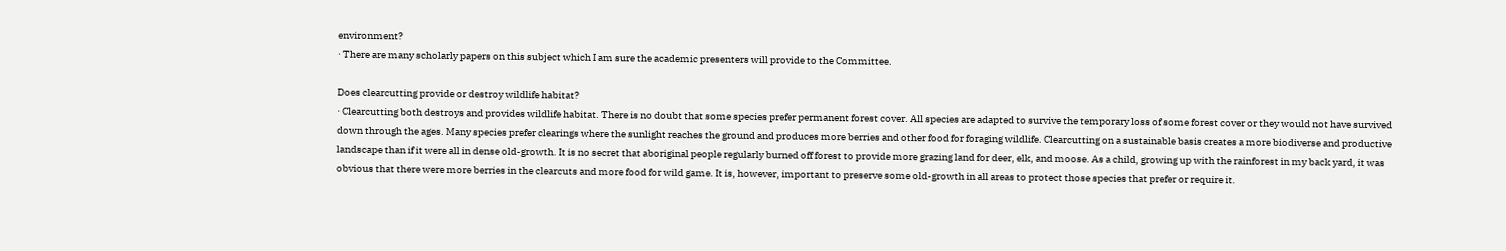environment?
· There are many scholarly papers on this subject which I am sure the academic presenters will provide to the Committee.

Does clearcutting provide or destroy wildlife habitat?
· Clearcutting both destroys and provides wildlife habitat. There is no doubt that some species prefer permanent forest cover. All species are adapted to survive the temporary loss of some forest cover or they would not have survived down through the ages. Many species prefer clearings where the sunlight reaches the ground and produces more berries and other food for foraging wildlife. Clearcutting on a sustainable basis creates a more biodiverse and productive landscape than if it were all in dense old-growth. It is no secret that aboriginal people regularly burned off forest to provide more grazing land for deer, elk, and moose. As a child, growing up with the rainforest in my back yard, it was obvious that there were more berries in the clearcuts and more food for wild game. It is, however, important to preserve some old-growth in all areas to protect those species that prefer or require it.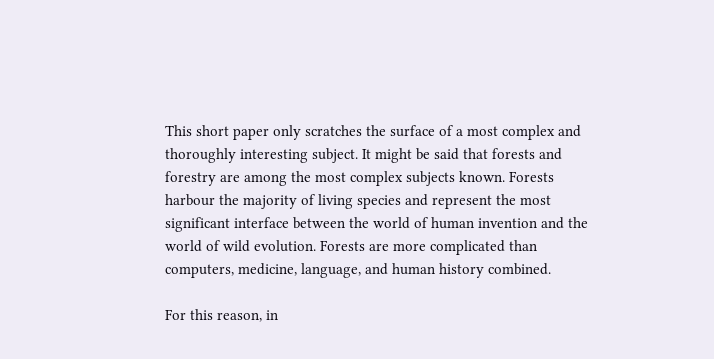This short paper only scratches the surface of a most complex and thoroughly interesting subject. It might be said that forests and forestry are among the most complex subjects known. Forests harbour the majority of living species and represent the most significant interface between the world of human invention and the world of wild evolution. Forests are more complicated than computers, medicine, language, and human history combined.

For this reason, in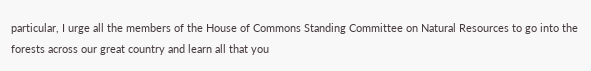particular, I urge all the members of the House of Commons Standing Committee on Natural Resources to go into the forests across our great country and learn all that you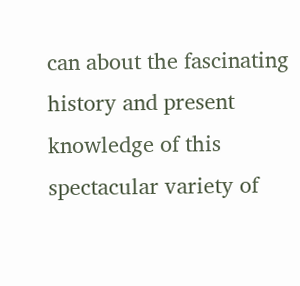can about the fascinating history and present knowledge of this spectacular variety of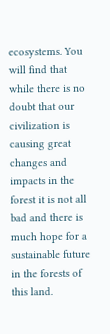ecosystems. You will find that while there is no doubt that our civilization is causing great changes and impacts in the forest it is not all bad and there is much hope for a sustainable future in the forests of this land.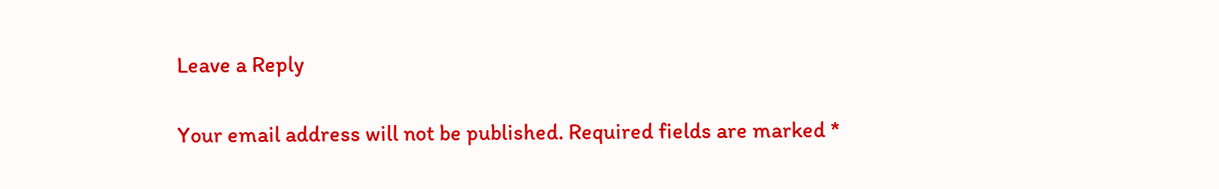Leave a Reply

Your email address will not be published. Required fields are marked *